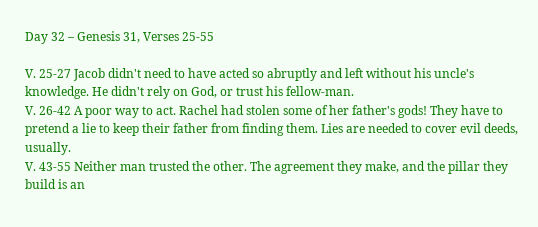Day 32 – Genesis 31, Verses 25-55

V. 25-27 Jacob didn't need to have acted so abruptly and left without his uncle's knowledge. He didn't rely on God, or trust his fellow-man.
V. 26-42 A poor way to act. Rachel had stolen some of her father's gods! They have to pretend a lie to keep their father from finding them. Lies are needed to cover evil deeds, usually.
V. 43-55 Neither man trusted the other. The agreement they make, and the pillar they build is an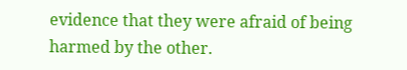evidence that they were afraid of being harmed by the other.